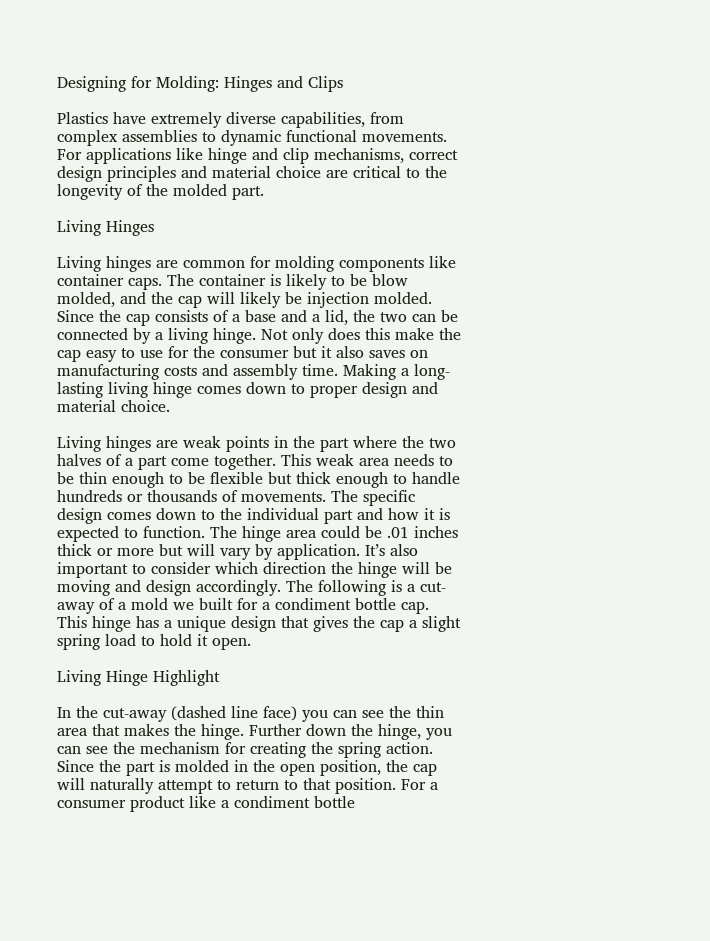Designing for Molding: Hinges and Clips

Plastics have extremely diverse capabilities, from complex assemblies to dynamic functional movements. For applications like hinge and clip mechanisms, correct design principles and material choice are critical to the longevity of the molded part.

Living Hinges

Living hinges are common for molding components like container caps. The container is likely to be blow molded, and the cap will likely be injection molded. Since the cap consists of a base and a lid, the two can be connected by a living hinge. Not only does this make the cap easy to use for the consumer but it also saves on manufacturing costs and assembly time. Making a long-lasting living hinge comes down to proper design and material choice.

Living hinges are weak points in the part where the two halves of a part come together. This weak area needs to be thin enough to be flexible but thick enough to handle hundreds or thousands of movements. The specific design comes down to the individual part and how it is expected to function. The hinge area could be .01 inches thick or more but will vary by application. It’s also important to consider which direction the hinge will be moving and design accordingly. The following is a cut-away of a mold we built for a condiment bottle cap. This hinge has a unique design that gives the cap a slight spring load to hold it open.

Living Hinge Highlight

In the cut-away (dashed line face) you can see the thin area that makes the hinge. Further down the hinge, you can see the mechanism for creating the spring action. Since the part is molded in the open position, the cap will naturally attempt to return to that position. For a consumer product like a condiment bottle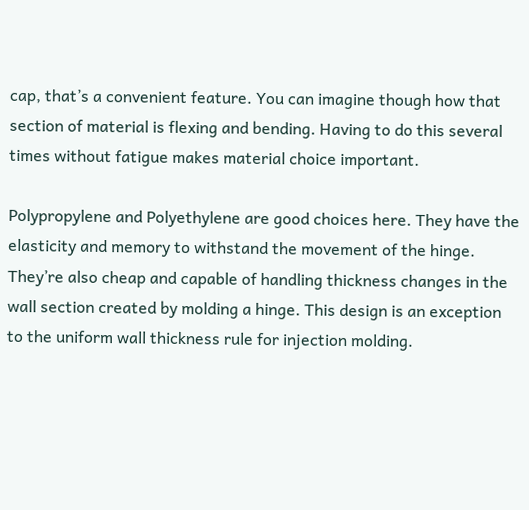cap, that’s a convenient feature. You can imagine though how that section of material is flexing and bending. Having to do this several times without fatigue makes material choice important.

Polypropylene and Polyethylene are good choices here. They have the elasticity and memory to withstand the movement of the hinge. They’re also cheap and capable of handling thickness changes in the wall section created by molding a hinge. This design is an exception to the uniform wall thickness rule for injection molding.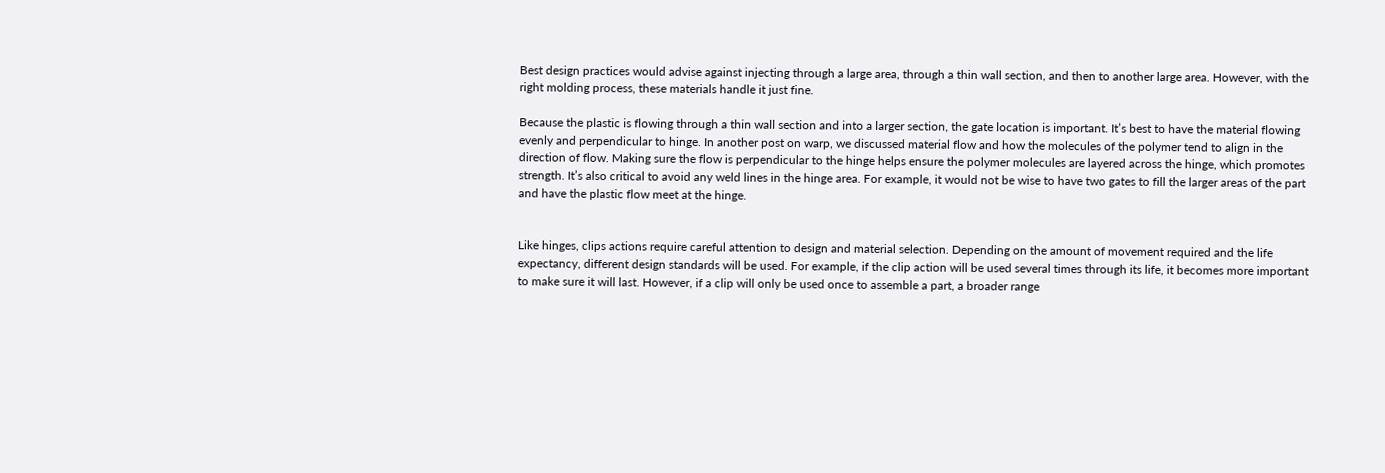Best design practices would advise against injecting through a large area, through a thin wall section, and then to another large area. However, with the right molding process, these materials handle it just fine.

Because the plastic is flowing through a thin wall section and into a larger section, the gate location is important. It’s best to have the material flowing evenly and perpendicular to hinge. In another post on warp, we discussed material flow and how the molecules of the polymer tend to align in the direction of flow. Making sure the flow is perpendicular to the hinge helps ensure the polymer molecules are layered across the hinge, which promotes strength. It’s also critical to avoid any weld lines in the hinge area. For example, it would not be wise to have two gates to fill the larger areas of the part and have the plastic flow meet at the hinge.


Like hinges, clips actions require careful attention to design and material selection. Depending on the amount of movement required and the life expectancy, different design standards will be used. For example, if the clip action will be used several times through its life, it becomes more important to make sure it will last. However, if a clip will only be used once to assemble a part, a broader range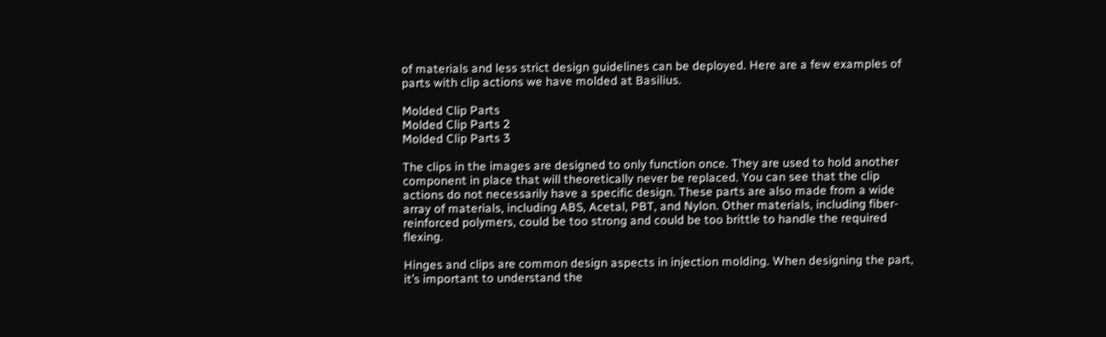of materials and less strict design guidelines can be deployed. Here are a few examples of parts with clip actions we have molded at Basilius.

Molded Clip Parts
Molded Clip Parts 2
Molded Clip Parts 3

The clips in the images are designed to only function once. They are used to hold another component in place that will theoretically never be replaced. You can see that the clip actions do not necessarily have a specific design. These parts are also made from a wide array of materials, including ABS, Acetal, PBT, and Nylon. Other materials, including fiber-reinforced polymers, could be too strong and could be too brittle to handle the required flexing.

Hinges and clips are common design aspects in injection molding. When designing the part, it’s important to understand the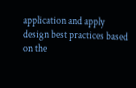application and apply design best practices based on the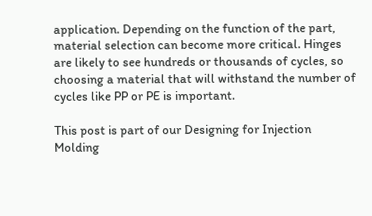application. Depending on the function of the part, material selection can become more critical. Hinges are likely to see hundreds or thousands of cycles, so choosing a material that will withstand the number of cycles like PP or PE is important.

This post is part of our Designing for Injection Molding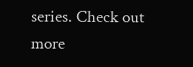series. Check out more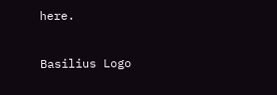here.

Basilius Logo